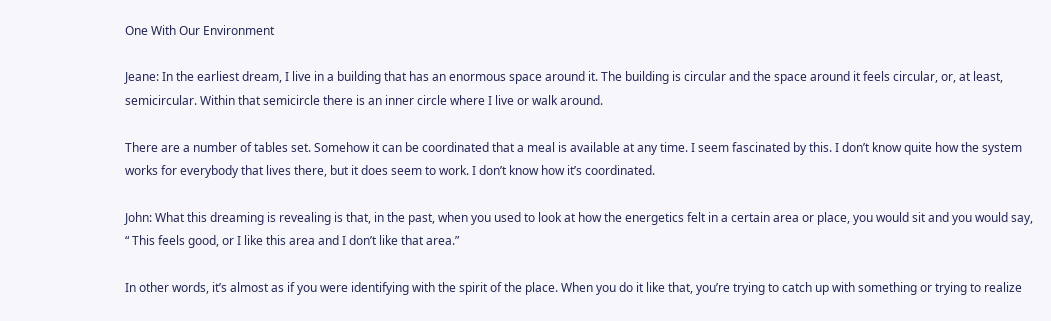One With Our Environment

Jeane: In the earliest dream, I live in a building that has an enormous space around it. The building is circular and the space around it feels circular, or, at least, semicircular. Within that semicircle there is an inner circle where I live or walk around.

There are a number of tables set. Somehow it can be coordinated that a meal is available at any time. I seem fascinated by this. I don’t know quite how the system works for everybody that lives there, but it does seem to work. I don’t know how it’s coordinated.

John: What this dreaming is revealing is that, in the past, when you used to look at how the energetics felt in a certain area or place, you would sit and you would say, “ This feels good, or I like this area and I don’t like that area.”

In other words, it’s almost as if you were identifying with the spirit of the place. When you do it like that, you’re trying to catch up with something or trying to realize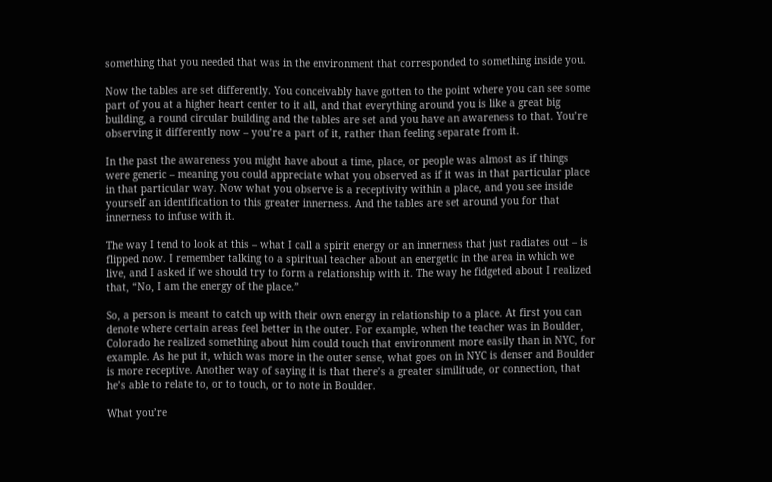something that you needed that was in the environment that corresponded to something inside you.

Now the tables are set differently. You conceivably have gotten to the point where you can see some part of you at a higher heart center to it all, and that everything around you is like a great big building, a round circular building and the tables are set and you have an awareness to that. You’re observing it differently now – you’re a part of it, rather than feeling separate from it.

In the past the awareness you might have about a time, place, or people was almost as if things were generic – meaning you could appreciate what you observed as if it was in that particular place in that particular way. Now what you observe is a receptivity within a place, and you see inside yourself an identification to this greater innerness. And the tables are set around you for that innerness to infuse with it.

The way I tend to look at this – what I call a spirit energy or an innerness that just radiates out – is flipped now. I remember talking to a spiritual teacher about an energetic in the area in which we live, and I asked if we should try to form a relationship with it. The way he fidgeted about I realized that, “No, I am the energy of the place.”

So, a person is meant to catch up with their own energy in relationship to a place. At first you can denote where certain areas feel better in the outer. For example, when the teacher was in Boulder, Colorado he realized something about him could touch that environment more easily than in NYC, for example. As he put it, which was more in the outer sense, what goes on in NYC is denser and Boulder is more receptive. Another way of saying it is that there’s a greater similitude, or connection, that he’s able to relate to, or to touch, or to note in Boulder.

What you’re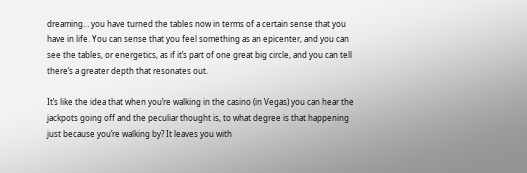dreaming… you have turned the tables now in terms of a certain sense that you have in life. You can sense that you feel something as an epicenter, and you can see the tables, or energetics, as if it’s part of one great big circle, and you can tell there’s a greater depth that resonates out.

It’s like the idea that when you’re walking in the casino (in Vegas) you can hear the jackpots going off and the peculiar thought is, to what degree is that happening just because you’re walking by? It leaves you with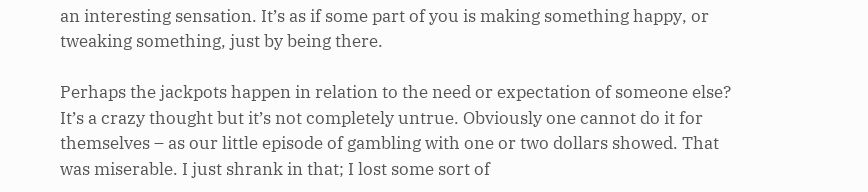an interesting sensation. It’s as if some part of you is making something happy, or tweaking something, just by being there.

Perhaps the jackpots happen in relation to the need or expectation of someone else? It’s a crazy thought but it’s not completely untrue. Obviously one cannot do it for themselves – as our little episode of gambling with one or two dollars showed. That was miserable. I just shrank in that; I lost some sort of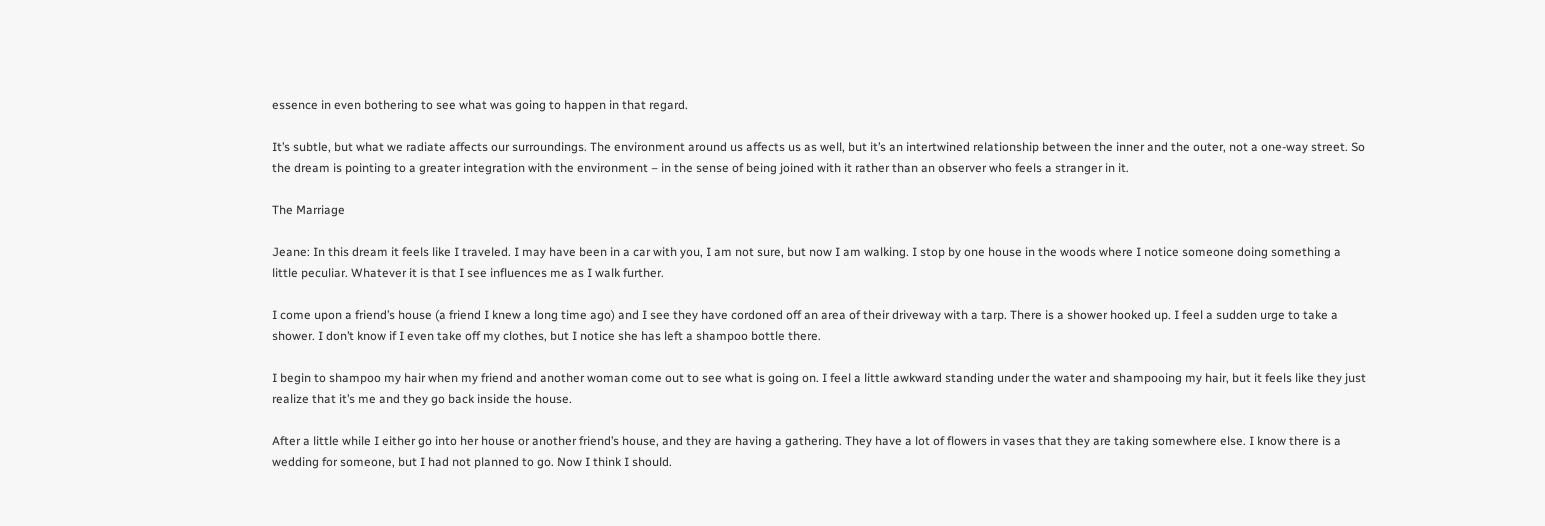essence in even bothering to see what was going to happen in that regard.

It’s subtle, but what we radiate affects our surroundings. The environment around us affects us as well, but it’s an intertwined relationship between the inner and the outer, not a one-way street. So the dream is pointing to a greater integration with the environment – in the sense of being joined with it rather than an observer who feels a stranger in it.

The Marriage

Jeane: In this dream it feels like I traveled. I may have been in a car with you, I am not sure, but now I am walking. I stop by one house in the woods where I notice someone doing something a little peculiar. Whatever it is that I see influences me as I walk further.

I come upon a friend’s house (a friend I knew a long time ago) and I see they have cordoned off an area of their driveway with a tarp. There is a shower hooked up. I feel a sudden urge to take a shower. I don’t know if I even take off my clothes, but I notice she has left a shampoo bottle there.

I begin to shampoo my hair when my friend and another woman come out to see what is going on. I feel a little awkward standing under the water and shampooing my hair, but it feels like they just realize that it’s me and they go back inside the house.

After a little while I either go into her house or another friend’s house, and they are having a gathering. They have a lot of flowers in vases that they are taking somewhere else. I know there is a wedding for someone, but I had not planned to go. Now I think I should.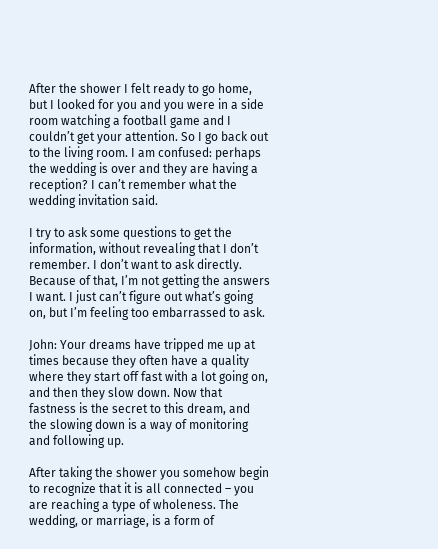After the shower I felt ready to go home, but I looked for you and you were in a side room watching a football game and I couldn’t get your attention. So I go back out to the living room. I am confused: perhaps the wedding is over and they are having a reception? I can’t remember what the wedding invitation said.

I try to ask some questions to get the information, without revealing that I don’t remember. I don’t want to ask directly. Because of that, I’m not getting the answers I want. I just can’t figure out what’s going on, but I’m feeling too embarrassed to ask.

John: Your dreams have tripped me up at times because they often have a quality where they start off fast with a lot going on, and then they slow down. Now that fastness is the secret to this dream, and the slowing down is a way of monitoring and following up.

After taking the shower you somehow begin to recognize that it is all connected – you are reaching a type of wholeness. The wedding, or marriage, is a form of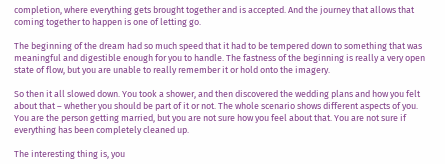completion, where everything gets brought together and is accepted. And the journey that allows that coming together to happen is one of letting go.

The beginning of the dream had so much speed that it had to be tempered down to something that was meaningful and digestible enough for you to handle. The fastness of the beginning is really a very open state of flow, but you are unable to really remember it or hold onto the imagery.

So then it all slowed down. You took a shower, and then discovered the wedding plans and how you felt about that – whether you should be part of it or not. The whole scenario shows different aspects of you. You are the person getting married, but you are not sure how you feel about that. You are not sure if everything has been completely cleaned up.

The interesting thing is, you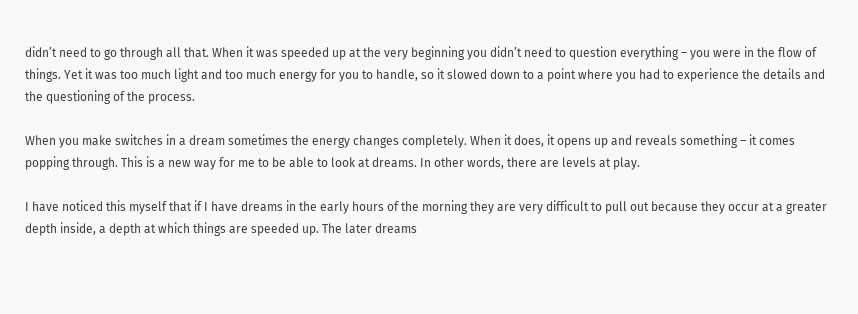didn’t need to go through all that. When it was speeded up at the very beginning you didn’t need to question everything – you were in the flow of things. Yet it was too much light and too much energy for you to handle, so it slowed down to a point where you had to experience the details and the questioning of the process.

When you make switches in a dream sometimes the energy changes completely. When it does, it opens up and reveals something – it comes popping through. This is a new way for me to be able to look at dreams. In other words, there are levels at play.

I have noticed this myself that if I have dreams in the early hours of the morning they are very difficult to pull out because they occur at a greater depth inside, a depth at which things are speeded up. The later dreams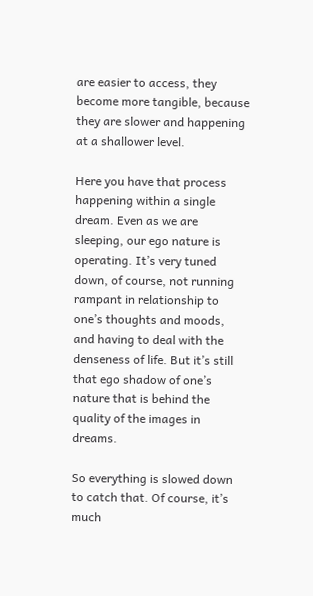are easier to access, they become more tangible, because they are slower and happening at a shallower level.

Here you have that process happening within a single dream. Even as we are sleeping, our ego nature is operating. It’s very tuned down, of course, not running rampant in relationship to one’s thoughts and moods, and having to deal with the denseness of life. But it’s still that ego shadow of one’s nature that is behind the quality of the images in dreams.

So everything is slowed down to catch that. Of course, it’s much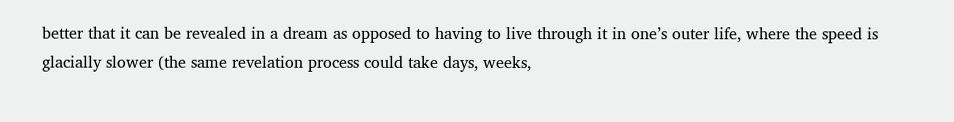better that it can be revealed in a dream as opposed to having to live through it in one’s outer life, where the speed is glacially slower (the same revelation process could take days, weeks,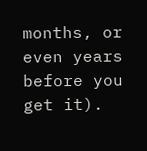months, or even years before you get it).